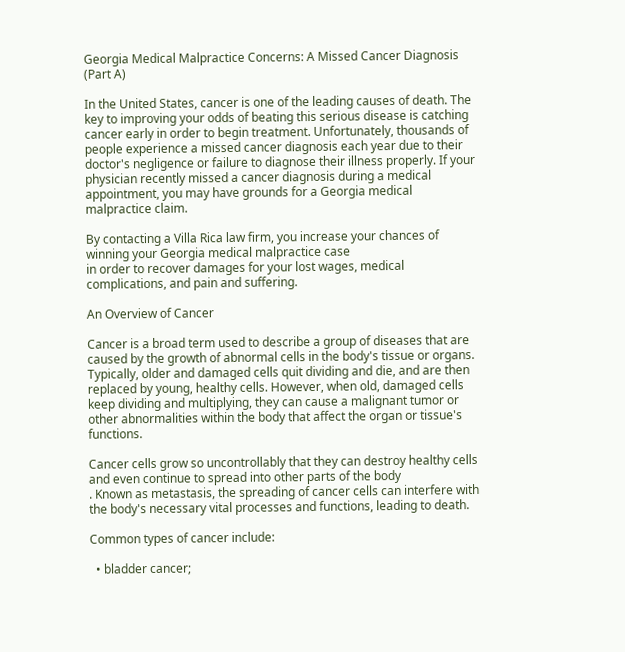Georgia Medical Malpractice Concerns: A Missed Cancer Diagnosis (Part A)

In the United States, cancer is one of the leading causes of death. The key to improving your odds of beating this serious disease is catching cancer early in order to begin treatment. Unfortunately, thousands of people experience a missed cancer diagnosis each year due to their doctor's negligence or failure to diagnose their illness properly. If your physician recently missed a cancer diagnosis during a medical appointment, you may have grounds for a Georgia medical malpractice claim.

By contacting a Villa Rica law firm, you increase your chances of winning your Georgia medical malpractice case
in order to recover damages for your lost wages, medical complications, and pain and suffering.

An Overview of Cancer

Cancer is a broad term used to describe a group of diseases that are caused by the growth of abnormal cells in the body's tissue or organs. Typically, older and damaged cells quit dividing and die, and are then replaced by young, healthy cells. However, when old, damaged cells keep dividing and multiplying, they can cause a malignant tumor or other abnormalities within the body that affect the organ or tissue's functions.

Cancer cells grow so uncontrollably that they can destroy healthy cells and even continue to spread into other parts of the body
. Known as metastasis, the spreading of cancer cells can interfere with the body's necessary vital processes and functions, leading to death.

Common types of cancer include:

  • bladder cancer;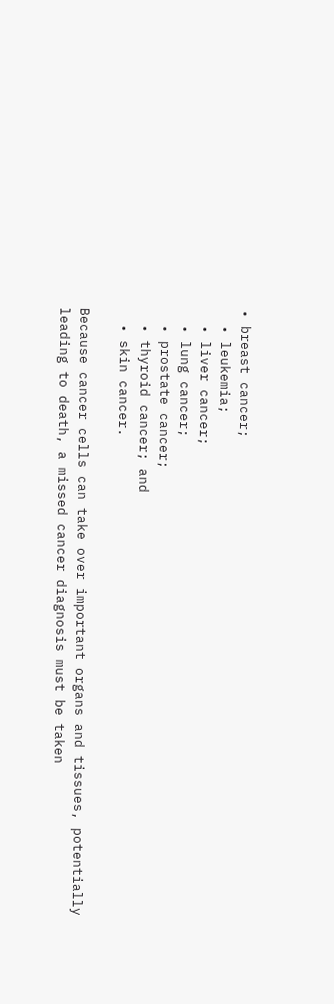• breast cancer;
  • leukemia;
  • liver cancer;
  • lung cancer;
  • prostate cancer;
  • thyroid cancer; and
  • skin cancer.

Because cancer cells can take over important organs and tissues, potentially leading to death, a missed cancer diagnosis must be taken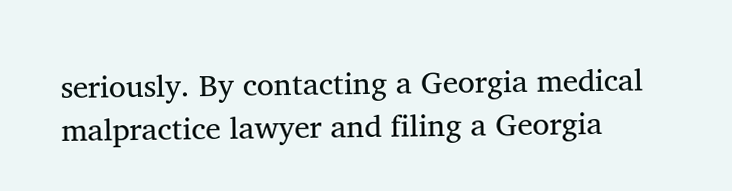seriously. By contacting a Georgia medical malpractice lawyer and filing a Georgia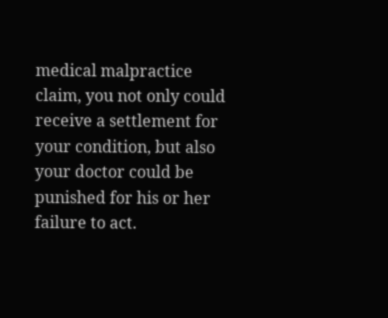medical malpractice claim, you not only could receive a settlement for your condition, but also your doctor could be punished for his or her failure to act.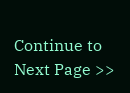Continue to Next Page >>